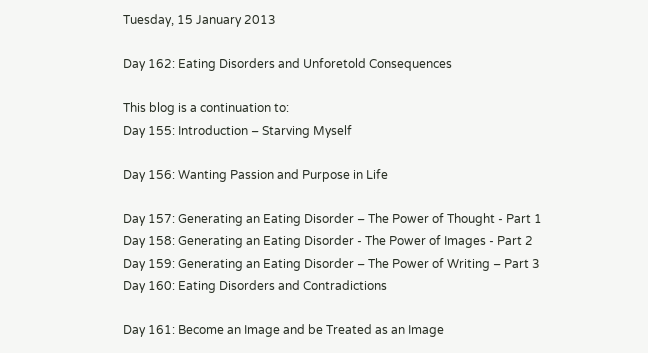Tuesday, 15 January 2013

Day 162: Eating Disorders and Unforetold Consequences

This blog is a continuation to:
Day 155: Introduction – Starving Myself

Day 156: Wanting Passion and Purpose in Life

Day 157: Generating an Eating Disorder – The Power of Thought - Part 1
Day 158: Generating an Eating Disorder - The Power of Images - Part 2
Day 159: Generating an Eating Disorder – The Power of Writing – Part 3
Day 160: Eating Disorders and Contradictions

Day 161: Become an Image and be Treated as an Image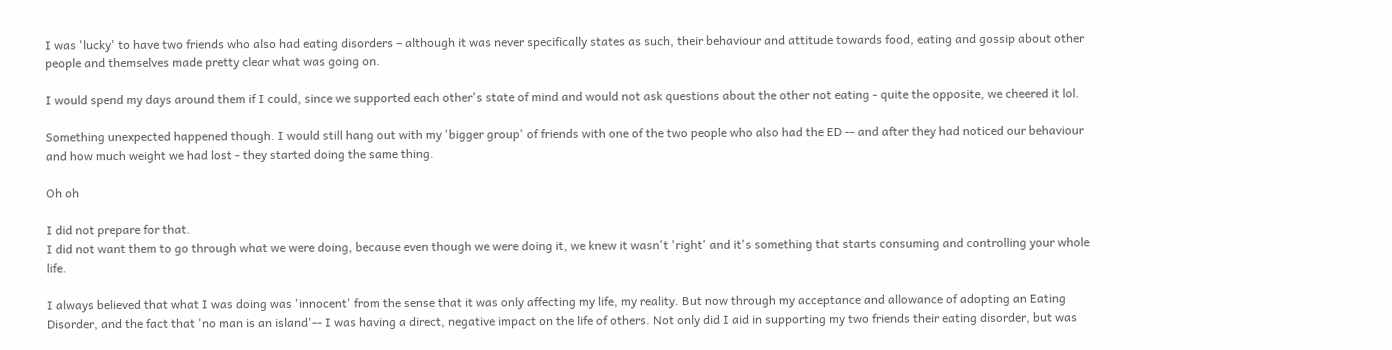I was 'lucky' to have two friends who also had eating disorders – although it was never specifically states as such, their behaviour and attitude towards food, eating and gossip about other people and themselves made pretty clear what was going on.

I would spend my days around them if I could, since we supported each other's state of mind and would not ask questions about the other not eating - quite the opposite, we cheered it lol.

Something unexpected happened though. I would still hang out with my 'bigger group' of friends with one of the two people who also had the ED -- and after they had noticed our behaviour and how much weight we had lost - they started doing the same thing.

Oh oh

I did not prepare for that.
I did not want them to go through what we were doing, because even though we were doing it, we knew it wasn't 'right' and it's something that starts consuming and controlling your whole life.

I always believed that what I was doing was 'innocent' from the sense that it was only affecting my life, my reality. But now through my acceptance and allowance of adopting an Eating Disorder, and the fact that 'no man is an island'-- I was having a direct, negative impact on the life of others. Not only did I aid in supporting my two friends their eating disorder, but was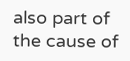also part of the cause of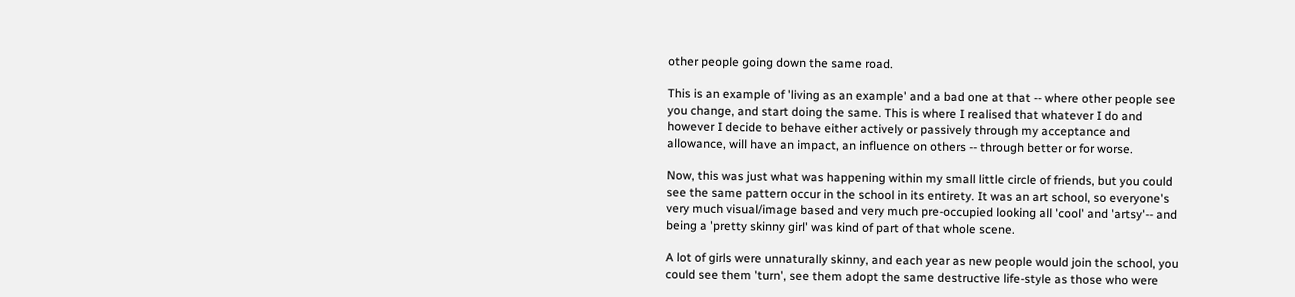other people going down the same road.

This is an example of 'living as an example' and a bad one at that -- where other people see you change, and start doing the same. This is where I realised that whatever I do and however I decide to behave either actively or passively through my acceptance and allowance, will have an impact, an influence on others -- through better or for worse.

Now, this was just what was happening within my small little circle of friends, but you could see the same pattern occur in the school in its entirety. It was an art school, so everyone's very much visual/image based and very much pre-occupied looking all 'cool' and 'artsy'-- and being a 'pretty skinny girl' was kind of part of that whole scene.

A lot of girls were unnaturally skinny, and each year as new people would join the school, you could see them 'turn', see them adopt the same destructive life-style as those who were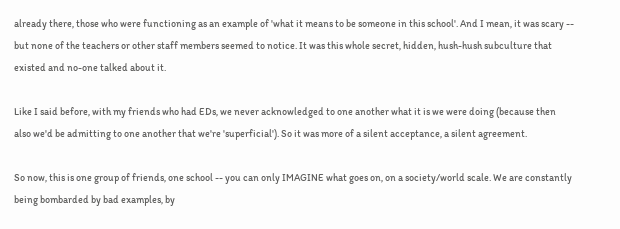already there, those who were functioning as an example of 'what it means to be someone in this school'. And I mean, it was scary -- but none of the teachers or other staff members seemed to notice. It was this whole secret, hidden, hush-hush subculture that existed and no-one talked about it.

Like I said before, with my friends who had EDs, we never acknowledged to one another what it is we were doing (because then also we'd be admitting to one another that we're 'superficial'). So it was more of a silent acceptance, a silent agreement.

So now, this is one group of friends, one school -- you can only IMAGINE what goes on, on a society/world scale. We are constantly being bombarded by bad examples, by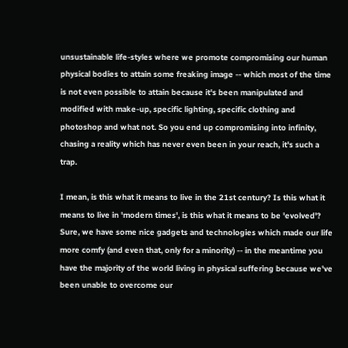unsustainable life-styles where we promote compromising our human physical bodies to attain some freaking image -- which most of the time is not even possible to attain because it's been manipulated and modified with make-up, specific lighting, specific clothing and photoshop and what not. So you end up compromising into infinity, chasing a reality which has never even been in your reach, it's such a trap.

I mean, is this what it means to live in the 21st century? Is this what it means to live in 'modern times', is this what it means to be 'evolved'? Sure, we have some nice gadgets and technologies which made our life more comfy (and even that, only for a minority) -- in the meantime you have the majority of the world living in physical suffering because we've been unable to overcome our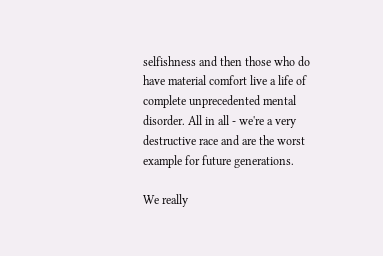selfishness and then those who do have material comfort live a life of complete unprecedented mental disorder. All in all - we're a very destructive race and are the worst example for future generations.

We really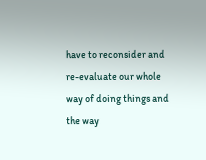have to reconsider and re-evaluate our whole way of doing things and the way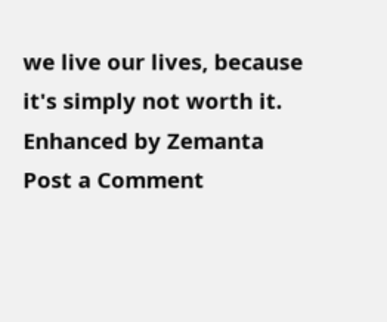we live our lives, because it's simply not worth it.
Enhanced by Zemanta
Post a Comment